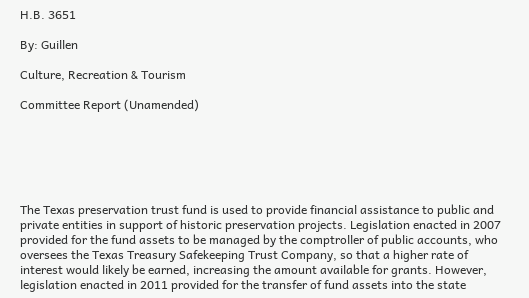H.B. 3651

By: Guillen

Culture, Recreation & Tourism

Committee Report (Unamended)






The Texas preservation trust fund is used to provide financial assistance to public and private entities in support of historic preservation projects. Legislation enacted in 2007 provided for the fund assets to be managed by the comptroller of public accounts, who oversees the Texas Treasury Safekeeping Trust Company, so that a higher rate of interest would likely be earned, increasing the amount available for grants. However, legislation enacted in 2011 provided for the transfer of fund assets into the state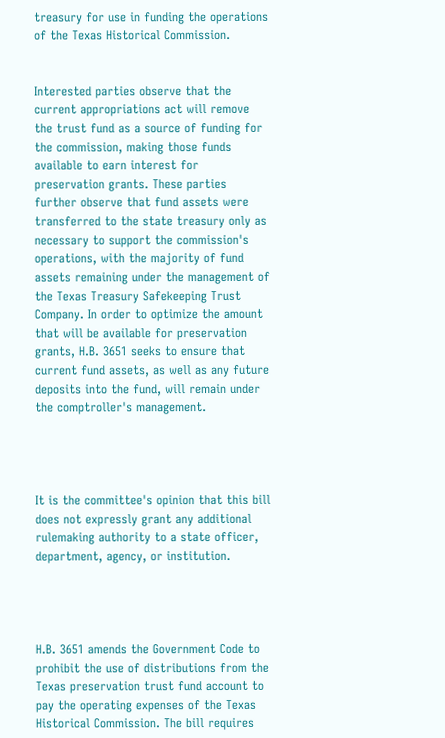treasury for use in funding the operations of the Texas Historical Commission.


Interested parties observe that the current appropriations act will remove the trust fund as a source of funding for the commission, making those funds available to earn interest for preservation grants. These parties further observe that fund assets were transferred to the state treasury only as necessary to support the commission's operations, with the majority of fund assets remaining under the management of the Texas Treasury Safekeeping Trust Company. In order to optimize the amount that will be available for preservation grants, H.B. 3651 seeks to ensure that current fund assets, as well as any future deposits into the fund, will remain under the comptroller's management.




It is the committee's opinion that this bill does not expressly grant any additional rulemaking authority to a state officer, department, agency, or institution.




H.B. 3651 amends the Government Code to prohibit the use of distributions from the Texas preservation trust fund account to pay the operating expenses of the Texas Historical Commission. The bill requires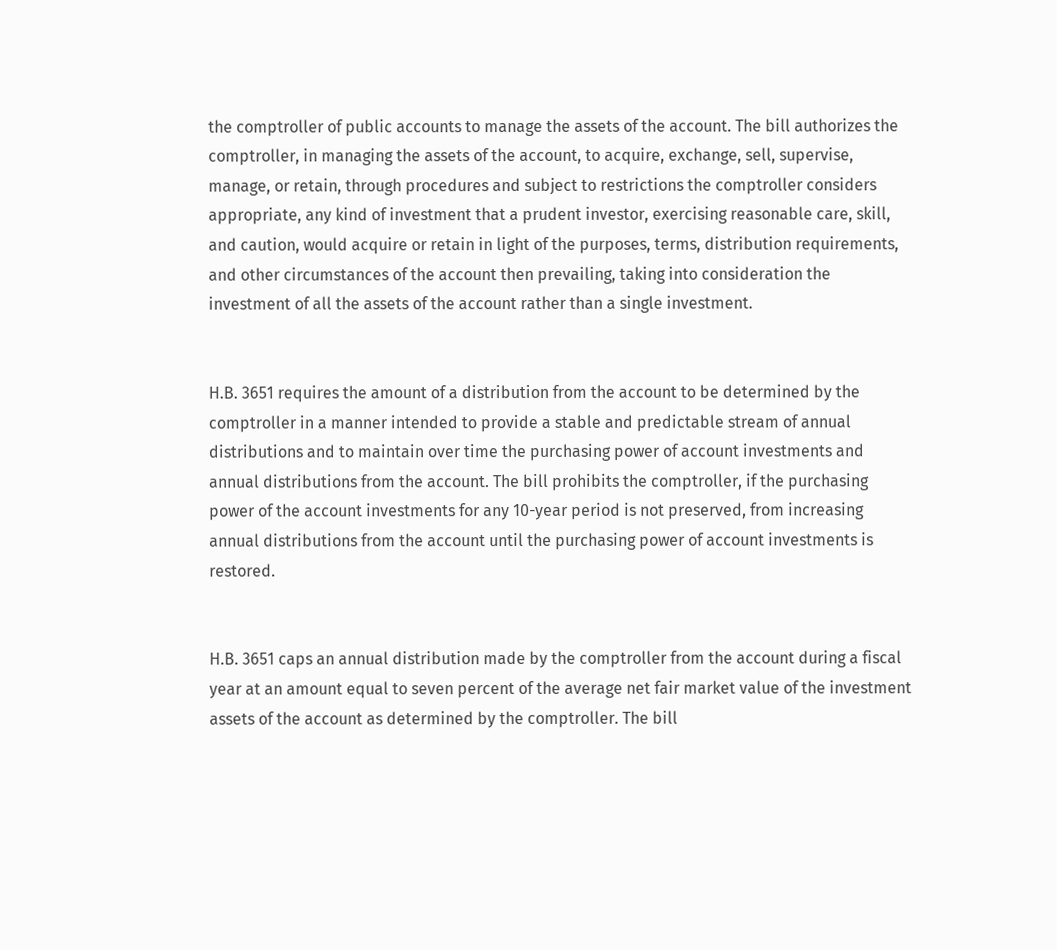the comptroller of public accounts to manage the assets of the account. The bill authorizes the comptroller, in managing the assets of the account, to acquire, exchange, sell, supervise, manage, or retain, through procedures and subject to restrictions the comptroller considers appropriate, any kind of investment that a prudent investor, exercising reasonable care, skill, and caution, would acquire or retain in light of the purposes, terms, distribution requirements, and other circumstances of the account then prevailing, taking into consideration the investment of all the assets of the account rather than a single investment.


H.B. 3651 requires the amount of a distribution from the account to be determined by the comptroller in a manner intended to provide a stable and predictable stream of annual distributions and to maintain over time the purchasing power of account investments and annual distributions from the account. The bill prohibits the comptroller, if the purchasing power of the account investments for any 10-year period is not preserved, from increasing annual distributions from the account until the purchasing power of account investments is restored.


H.B. 3651 caps an annual distribution made by the comptroller from the account during a fiscal year at an amount equal to seven percent of the average net fair market value of the investment assets of the account as determined by the comptroller. The bill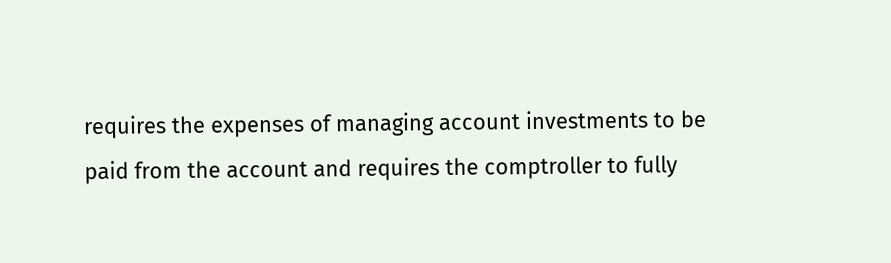requires the expenses of managing account investments to be paid from the account and requires the comptroller to fully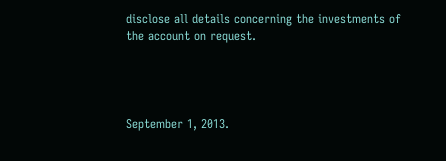disclose all details concerning the investments of the account on request.




September 1, 2013.